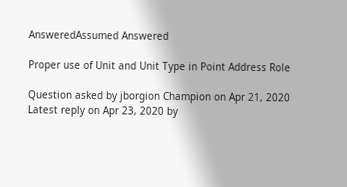AnsweredAssumed Answered

Proper use of Unit and Unit Type in Point Address Role

Question asked by jborgion Champion on Apr 21, 2020
Latest reply on Apr 23, 2020 by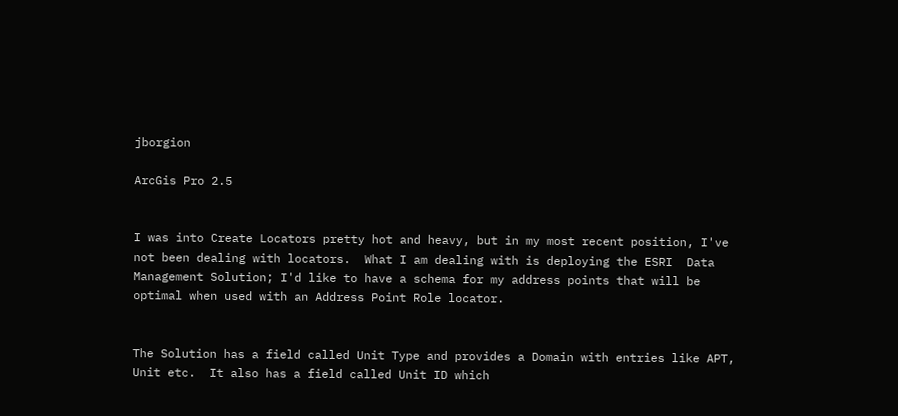jborgion

ArcGis Pro 2.5


I was into Create Locators pretty hot and heavy, but in my most recent position, I've not been dealing with locators.  What I am dealing with is deploying the ESRI  Data Management Solution; I'd like to have a schema for my address points that will be optimal when used with an Address Point Role locator.


The Solution has a field called Unit Type and provides a Domain with entries like APT, Unit etc.  It also has a field called Unit ID which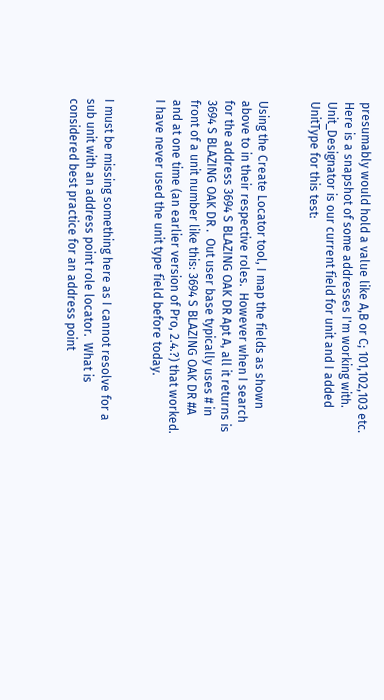presumably would hold a value like A,B or C; 101,102,103 etc. Here is a snapshot of some addresses I'm working with.  Unit_Designator is our current field for unit and I added UnitType for this test:


Using the Create Locator tool, I map the fields as shown above to in their respective roles.  However when I search for the address 3694 S BLAZING OAK DR Apt A, all it returns is 3694 S BLAZING OAK DR .  Out user base typically uses # in front of a unit number like this: 3694 S BLAZING OAK DR #A and at one time (an earlier version of Pro, 2.4.?) that worked.  I have never used the unit type field before today.


I must be missing something here as I cannot resolve for a sub unit with an address point role locator.  What is considered best practice for an address point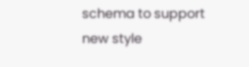schema to support new style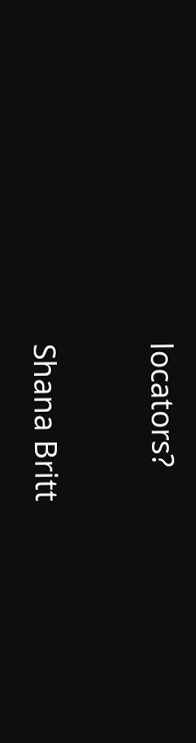locators?


Shana Britt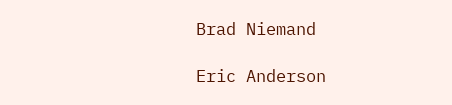Brad Niemand

Eric Anderson